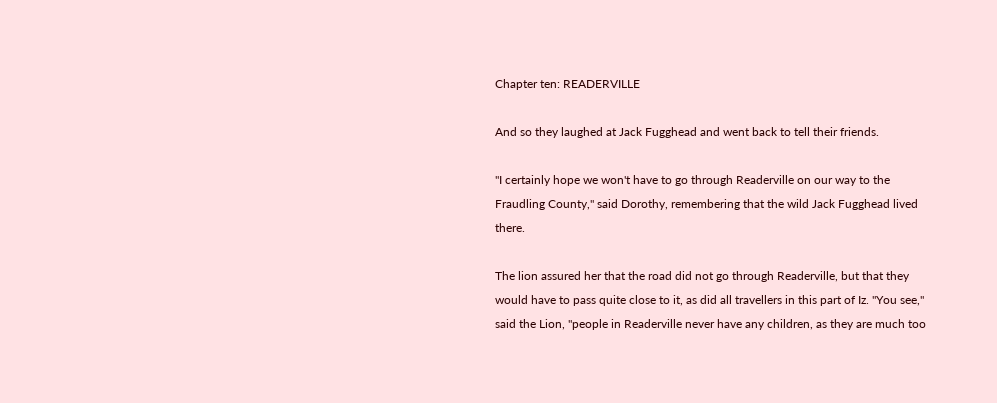Chapter ten: READERVILLE

And so they laughed at Jack Fugghead and went back to tell their friends.

"I certainly hope we won't have to go through Readerville on our way to the Fraudling County," said Dorothy, remembering that the wild Jack Fugghead lived there.

The lion assured her that the road did not go through Readerville, but that they would have to pass quite close to it, as did all travellers in this part of Iz. "You see," said the Lion, "people in Readerville never have any children, as they are much too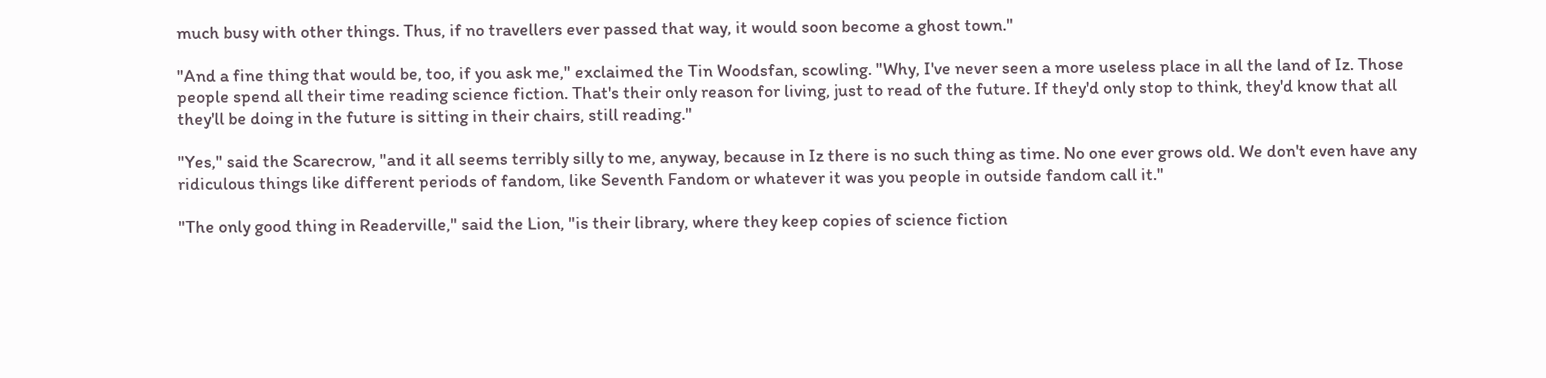much busy with other things. Thus, if no travellers ever passed that way, it would soon become a ghost town."

"And a fine thing that would be, too, if you ask me," exclaimed the Tin Woodsfan, scowling. "Why, I've never seen a more useless place in all the land of Iz. Those people spend all their time reading science fiction. That's their only reason for living, just to read of the future. If they'd only stop to think, they'd know that all they'll be doing in the future is sitting in their chairs, still reading."

"Yes," said the Scarecrow, "and it all seems terribly silly to me, anyway, because in Iz there is no such thing as time. No one ever grows old. We don't even have any ridiculous things like different periods of fandom, like Seventh Fandom or whatever it was you people in outside fandom call it."

"The only good thing in Readerville," said the Lion, "is their library, where they keep copies of science fiction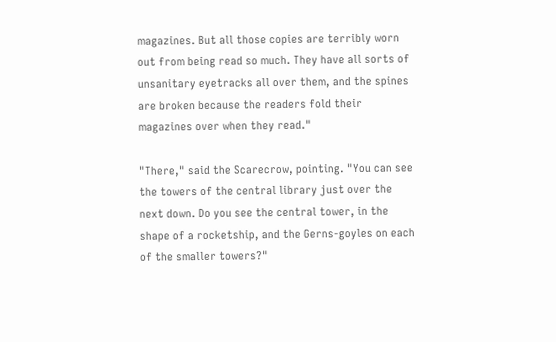magazines. But all those copies are terribly worn out from being read so much. They have all sorts of unsanitary eyetracks all over them, and the spines are broken because the readers fold their magazines over when they read."

"There," said the Scarecrow, pointing. "You can see the towers of the central library just over the next down. Do you see the central tower, in the shape of a rocketship, and the Gerns-goyles on each of the smaller towers?"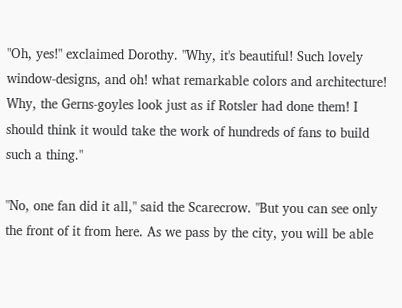"Oh, yes!" exclaimed Dorothy. "Why, it's beautiful! Such lovely window-designs, and oh! what remarkable colors and architecture! Why, the Gerns-goyles look just as if Rotsler had done them! I should think it would take the work of hundreds of fans to build such a thing."

"No, one fan did it all," said the Scarecrow. "But you can see only the front of it from here. As we pass by the city, you will be able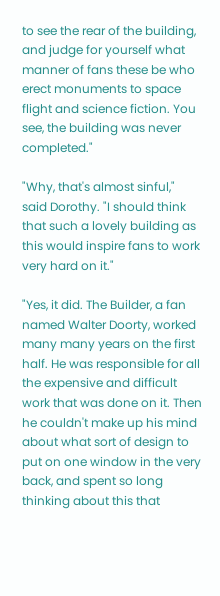to see the rear of the building, and judge for yourself what manner of fans these be who erect monuments to space flight and science fiction. You see, the building was never completed."

"Why, that's almost sinful," said Dorothy. "I should think that such a lovely building as this would inspire fans to work very hard on it."

"Yes, it did. The Builder, a fan named Walter Doorty, worked many many years on the first half. He was responsible for all the expensive and difficult work that was done on it. Then he couldn't make up his mind about what sort of design to put on one window in the very back, and spent so long thinking about this that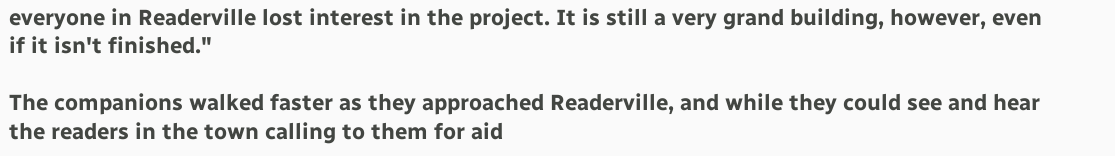everyone in Readerville lost interest in the project. It is still a very grand building, however, even if it isn't finished."

The companions walked faster as they approached Readerville, and while they could see and hear the readers in the town calling to them for aid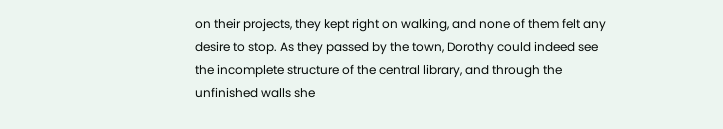on their projects, they kept right on walking, and none of them felt any desire to stop. As they passed by the town, Dorothy could indeed see the incomplete structure of the central library, and through the unfinished walls she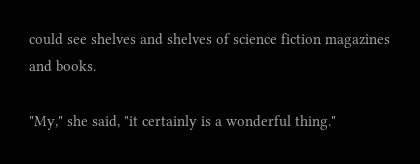could see shelves and shelves of science fiction magazines and books.

"My," she said, "it certainly is a wonderful thing."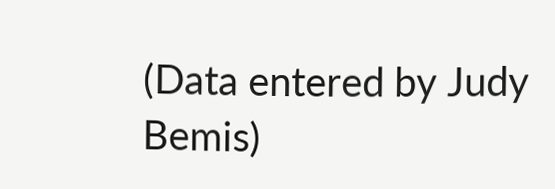(Data entered by Judy Bemis)